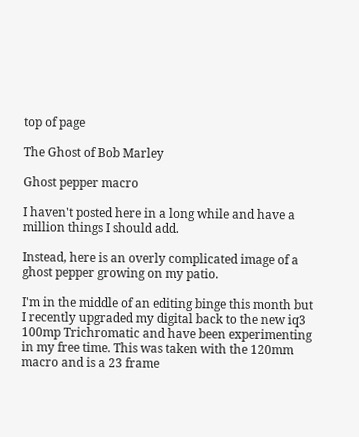top of page

The Ghost of Bob Marley

Ghost pepper macro

I haven't posted here in a long while and have a million things I should add.

Instead, here is an overly complicated image of a ghost pepper growing on my patio.

I'm in the middle of an editing binge this month but I recently upgraded my digital back to the new iq3 100mp Trichromatic and have been experimenting in my free time. This was taken with the 120mm macro and is a 23 frame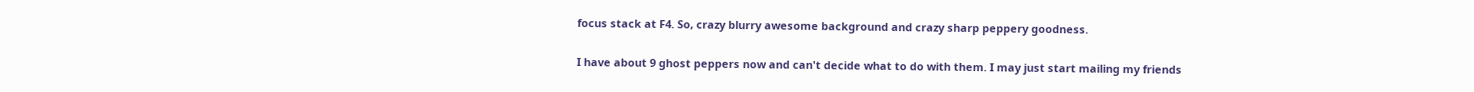focus stack at F4. So, crazy blurry awesome background and crazy sharp peppery goodness.

I have about 9 ghost peppers now and can't decide what to do with them. I may just start mailing my friends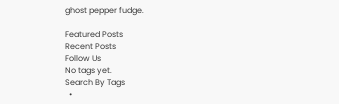ghost pepper fudge.

Featured Posts
Recent Posts
Follow Us
No tags yet.
Search By Tags
  •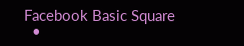Facebook Basic Square
  •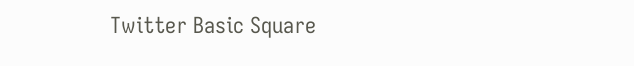Twitter Basic Square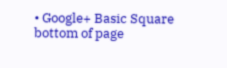• Google+ Basic Square
bottom of page